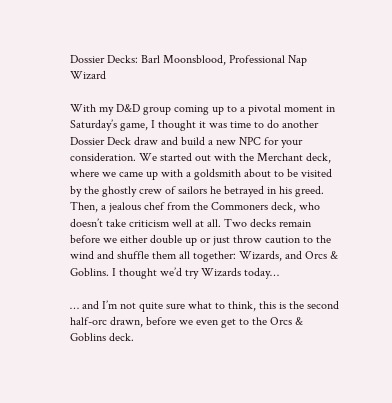Dossier Decks: Barl Moonsblood, Professional Nap Wizard

With my D&D group coming up to a pivotal moment in Saturday’s game, I thought it was time to do another Dossier Deck draw and build a new NPC for your consideration. We started out with the Merchant deck, where we came up with a goldsmith about to be visited by the ghostly crew of sailors he betrayed in his greed. Then, a jealous chef from the Commoners deck, who doesn’t take criticism well at all. Two decks remain before we either double up or just throw caution to the wind and shuffle them all together: Wizards, and Orcs & Goblins. I thought we’d try Wizards today…

… and I’m not quite sure what to think, this is the second half-orc drawn, before we even get to the Orcs & Goblins deck.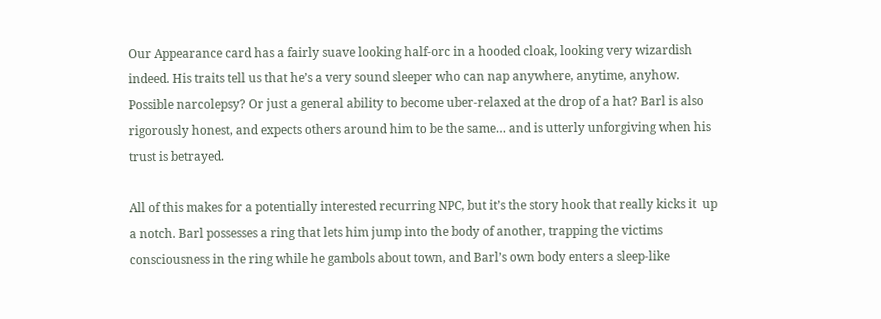Our Appearance card has a fairly suave looking half-orc in a hooded cloak, looking very wizardish indeed. His traits tell us that he’s a very sound sleeper who can nap anywhere, anytime, anyhow. Possible narcolepsy? Or just a general ability to become uber-relaxed at the drop of a hat? Barl is also rigorously honest, and expects others around him to be the same… and is utterly unforgiving when his trust is betrayed.

All of this makes for a potentially interested recurring NPC, but it’s the story hook that really kicks it  up a notch. Barl possesses a ring that lets him jump into the body of another, trapping the victims consciousness in the ring while he gambols about town, and Barl’s own body enters a sleep-like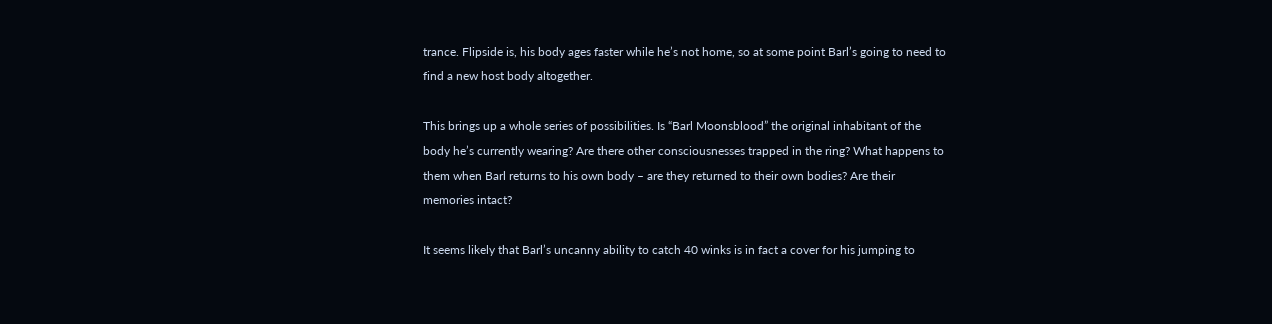trance. Flipside is, his body ages faster while he’s not home, so at some point Barl’s going to need to find a new host body altogether.

This brings up a whole series of possibilities. Is “Barl Moonsblood” the original inhabitant of the body he’s currently wearing? Are there other consciousnesses trapped in the ring? What happens to them when Barl returns to his own body – are they returned to their own bodies? Are their memories intact?

It seems likely that Barl’s uncanny ability to catch 40 winks is in fact a cover for his jumping to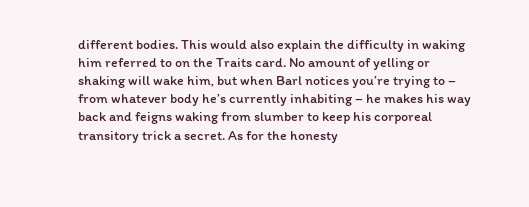different bodies. This would also explain the difficulty in waking him referred to on the Traits card. No amount of yelling or shaking will wake him, but when Barl notices you’re trying to – from whatever body he’s currently inhabiting – he makes his way back and feigns waking from slumber to keep his corporeal transitory trick a secret. As for the honesty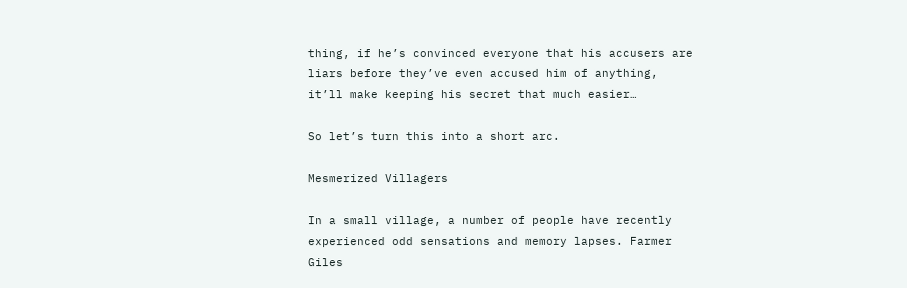thing, if he’s convinced everyone that his accusers are liars before they’ve even accused him of anything, it’ll make keeping his secret that much easier…

So let’s turn this into a short arc.

Mesmerized Villagers

In a small village, a number of people have recently experienced odd sensations and memory lapses. Farmer Giles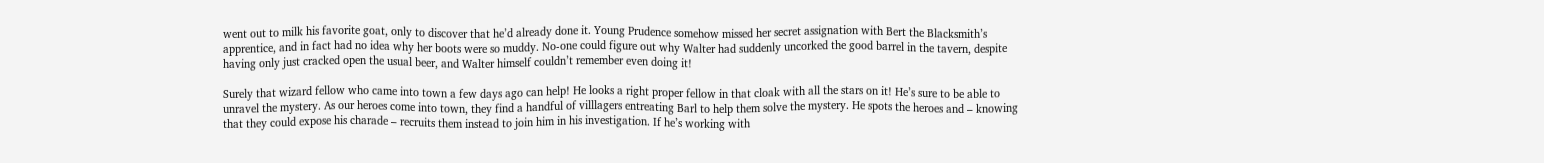went out to milk his favorite goat, only to discover that he’d already done it. Young Prudence somehow missed her secret assignation with Bert the Blacksmith’s apprentice, and in fact had no idea why her boots were so muddy. No-one could figure out why Walter had suddenly uncorked the good barrel in the tavern, despite having only just cracked open the usual beer, and Walter himself couldn’t remember even doing it!

Surely that wizard fellow who came into town a few days ago can help! He looks a right proper fellow in that cloak with all the stars on it! He’s sure to be able to unravel the mystery. As our heroes come into town, they find a handful of villlagers entreating Barl to help them solve the mystery. He spots the heroes and – knowing that they could expose his charade – recruits them instead to join him in his investigation. If he’s working with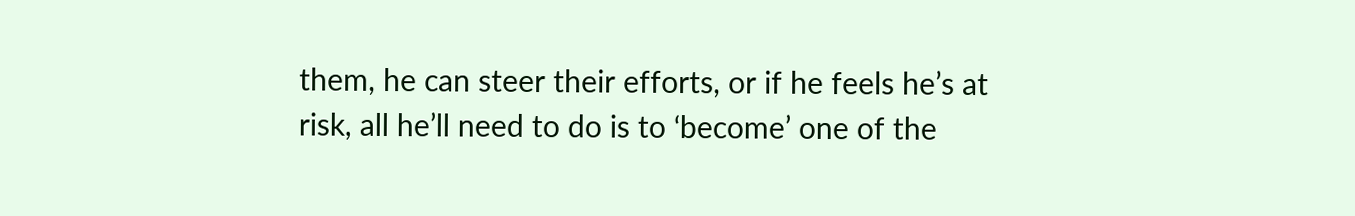them, he can steer their efforts, or if he feels he’s at risk, all he’ll need to do is to ‘become’ one of the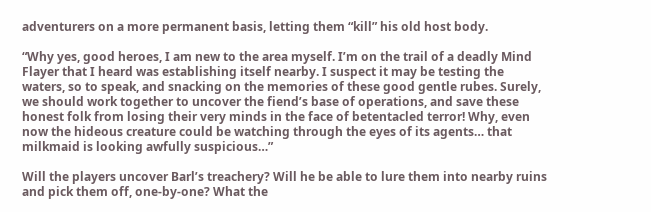adventurers on a more permanent basis, letting them “kill” his old host body.

“Why yes, good heroes, I am new to the area myself. I’m on the trail of a deadly Mind Flayer that I heard was establishing itself nearby. I suspect it may be testing the waters, so to speak, and snacking on the memories of these good gentle rubes. Surely, we should work together to uncover the fiend’s base of operations, and save these honest folk from losing their very minds in the face of betentacled terror! Why, even now the hideous creature could be watching through the eyes of its agents… that milkmaid is looking awfully suspicious…”

Will the players uncover Barl’s treachery? Will he be able to lure them into nearby ruins and pick them off, one-by-one? What the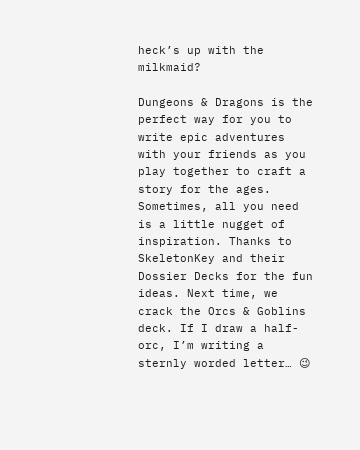heck’s up with the milkmaid?

Dungeons & Dragons is the perfect way for you to write epic adventures with your friends as you play together to craft a story for the ages. Sometimes, all you need is a little nugget of inspiration. Thanks to SkeletonKey and their Dossier Decks for the fun ideas. Next time, we crack the Orcs & Goblins deck. If I draw a half-orc, I’m writing a sternly worded letter… 😉